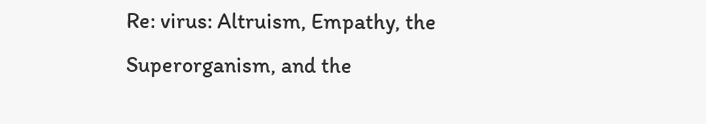Re: virus: Altruism, Empathy, the Superorganism, and the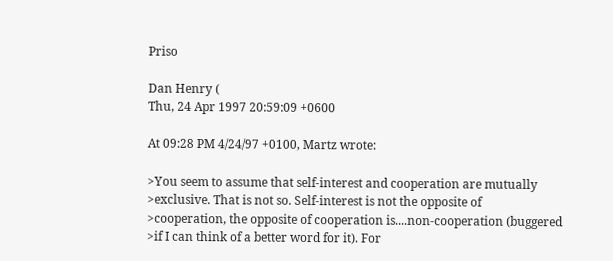Priso

Dan Henry (
Thu, 24 Apr 1997 20:59:09 +0600

At 09:28 PM 4/24/97 +0100, Martz wrote:

>You seem to assume that self-interest and cooperation are mutually
>exclusive. That is not so. Self-interest is not the opposite of
>cooperation, the opposite of cooperation is....non-cooperation (buggered
>if I can think of a better word for it). For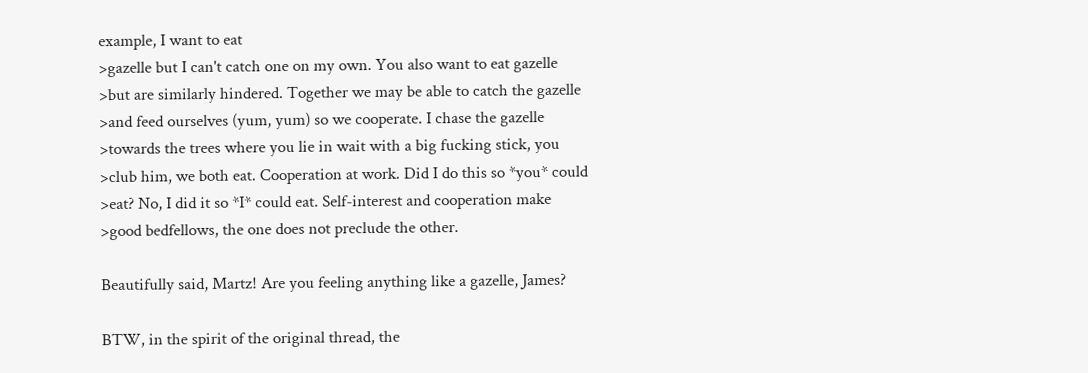example, I want to eat
>gazelle but I can't catch one on my own. You also want to eat gazelle
>but are similarly hindered. Together we may be able to catch the gazelle
>and feed ourselves (yum, yum) so we cooperate. I chase the gazelle
>towards the trees where you lie in wait with a big fucking stick, you
>club him, we both eat. Cooperation at work. Did I do this so *you* could
>eat? No, I did it so *I* could eat. Self-interest and cooperation make
>good bedfellows, the one does not preclude the other.

Beautifully said, Martz! Are you feeling anything like a gazelle, James?

BTW, in the spirit of the original thread, the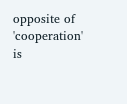opposite of 'cooperation' is